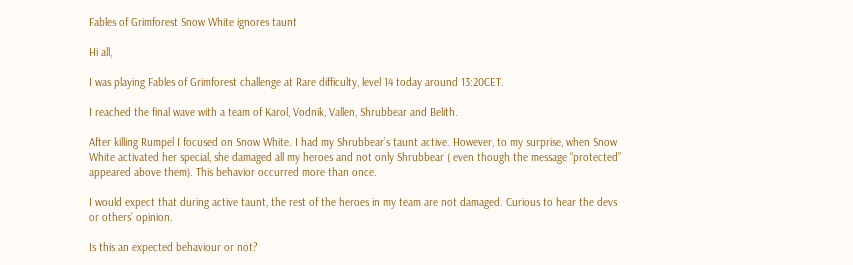Fables of Grimforest Snow White ignores taunt

Hi all,

I was playing Fables of Grimforest challenge at Rare difficulty, level 14 today around 13:20CET.

I reached the final wave with a team of Karol, Vodnik, Vallen, Shrubbear and Belith.

After killing Rumpel I focused on Snow White. I had my Shrubbear’s taunt active. However, to my surprise, when Snow White activated her special, she damaged all my heroes and not only Shrubbear ( even though the message “protected” appeared above them). This behavior occurred more than once.

I would expect that during active taunt, the rest of the heroes in my team are not damaged. Curious to hear the devs or others’ opinion.

Is this an expected behaviour or not?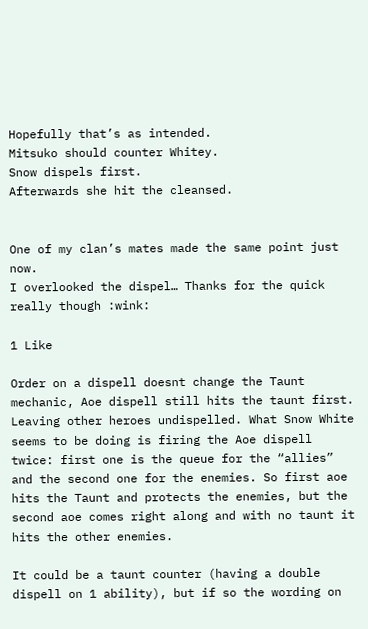Hopefully that’s as intended.
Mitsuko should counter Whitey.
Snow dispels first.
Afterwards she hit the cleansed.


One of my clan’s mates made the same point just now.
I overlooked the dispel… Thanks for the quick really though :wink:

1 Like

Order on a dispell doesnt change the Taunt mechanic, Aoe dispell still hits the taunt first. Leaving other heroes undispelled. What Snow White seems to be doing is firing the Aoe dispell twice: first one is the queue for the “allies” and the second one for the enemies. So first aoe hits the Taunt and protects the enemies, but the second aoe comes right along and with no taunt it hits the other enemies.

It could be a taunt counter (having a double dispell on 1 ability), but if so the wording on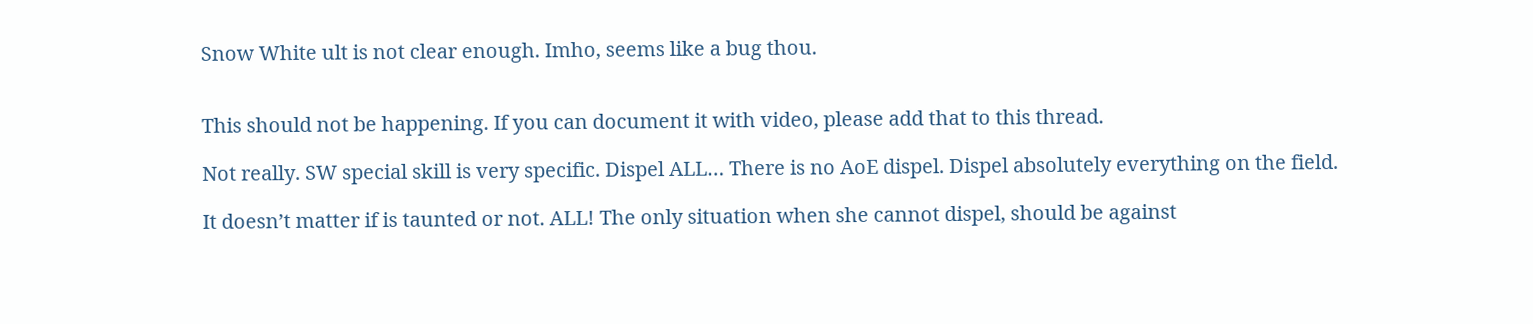Snow White ult is not clear enough. Imho, seems like a bug thou.


This should not be happening. If you can document it with video, please add that to this thread.

Not really. SW special skill is very specific. Dispel ALL… There is no AoE dispel. Dispel absolutely everything on the field.

It doesn’t matter if is taunted or not. ALL! The only situation when she cannot dispel, should be against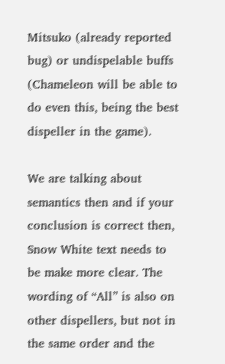Mitsuko (already reported bug) or undispelable buffs (Chameleon will be able to do even this, being the best dispeller in the game).

We are talking about semantics then and if your conclusion is correct then, Snow White text needs to be make more clear. The wording of “All” is also on other dispellers, but not in the same order and the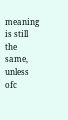meaning is still the same, unless ofc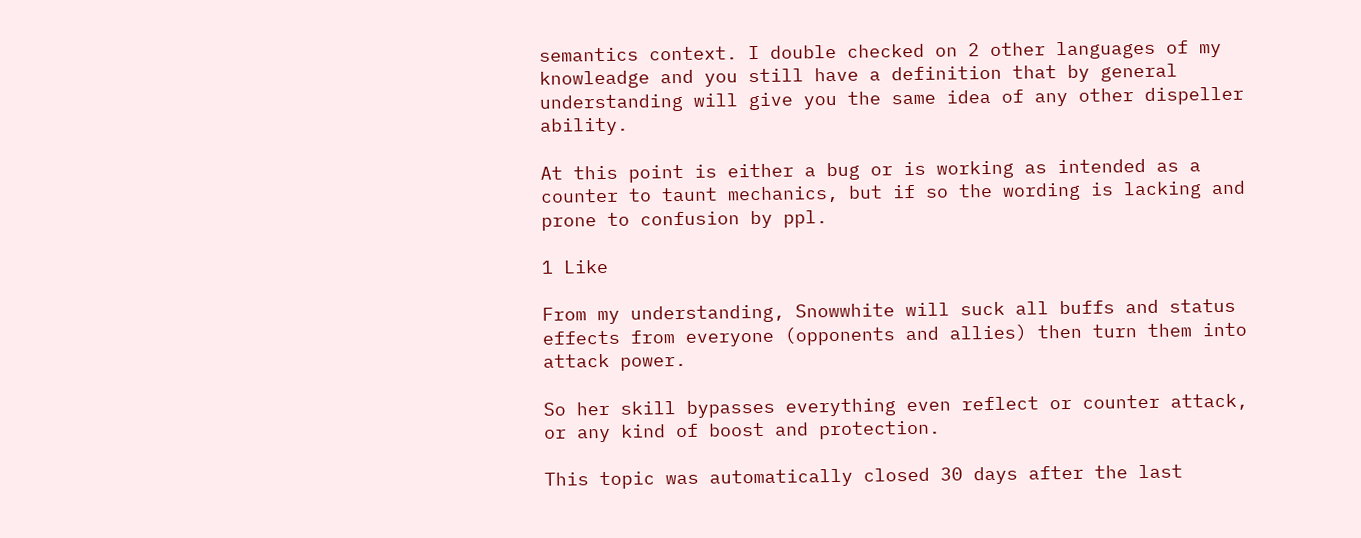semantics context. I double checked on 2 other languages of my knowleadge and you still have a definition that by general understanding will give you the same idea of any other dispeller ability.

At this point is either a bug or is working as intended as a counter to taunt mechanics, but if so the wording is lacking and prone to confusion by ppl.

1 Like

From my understanding, Snowwhite will suck all buffs and status effects from everyone (opponents and allies) then turn them into attack power.

So her skill bypasses everything even reflect or counter attack, or any kind of boost and protection.

This topic was automatically closed 30 days after the last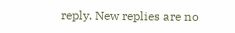reply. New replies are no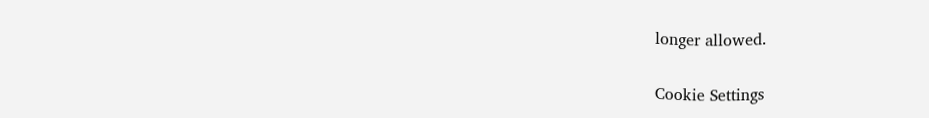longer allowed.

Cookie Settings